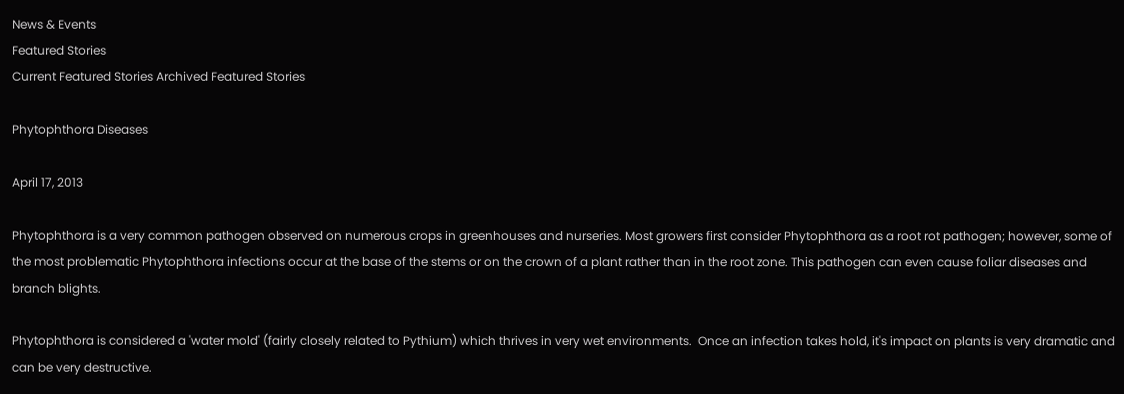News & Events
Featured Stories
Current Featured Stories Archived Featured Stories

Phytophthora Diseases

April 17, 2013

Phytophthora is a very common pathogen observed on numerous crops in greenhouses and nurseries. Most growers first consider Phytophthora as a root rot pathogen; however, some of the most problematic Phytophthora infections occur at the base of the stems or on the crown of a plant rather than in the root zone. This pathogen can even cause foliar diseases and branch blights.

Phytophthora is considered a 'water mold' (fairly closely related to Pythium) which thrives in very wet environments.  Once an infection takes hold, it's impact on plants is very dramatic and can be very destructive.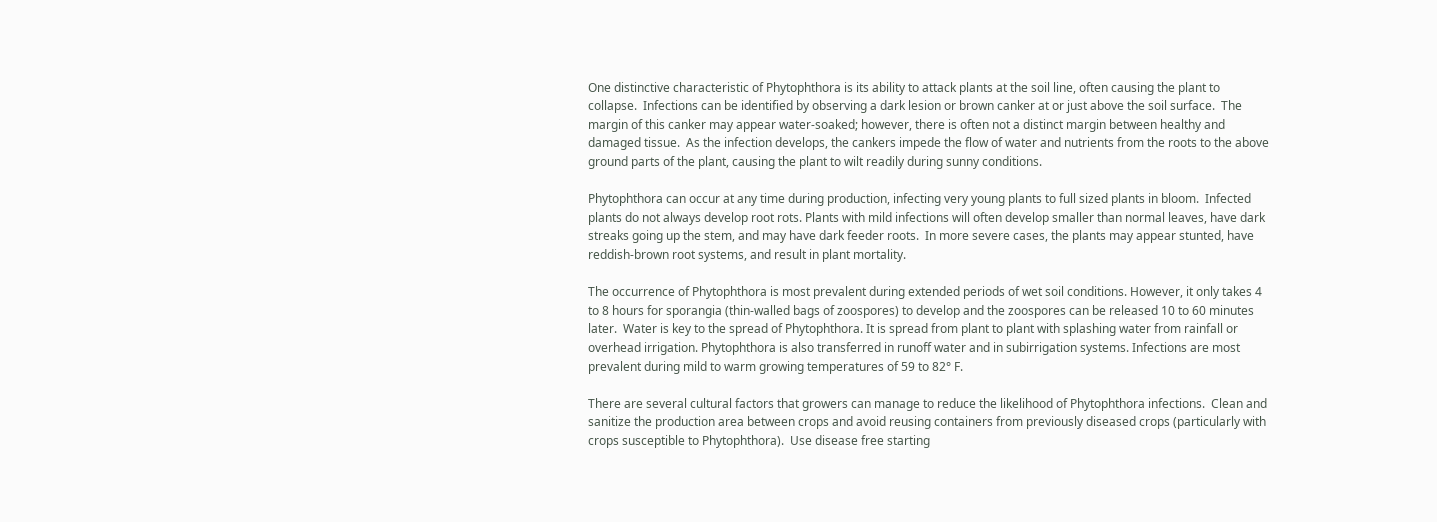One distinctive characteristic of Phytophthora is its ability to attack plants at the soil line, often causing the plant to collapse.  Infections can be identified by observing a dark lesion or brown canker at or just above the soil surface.  The margin of this canker may appear water-soaked; however, there is often not a distinct margin between healthy and damaged tissue.  As the infection develops, the cankers impede the flow of water and nutrients from the roots to the above ground parts of the plant, causing the plant to wilt readily during sunny conditions.

Phytophthora can occur at any time during production, infecting very young plants to full sized plants in bloom.  Infected plants do not always develop root rots. Plants with mild infections will often develop smaller than normal leaves, have dark streaks going up the stem, and may have dark feeder roots.  In more severe cases, the plants may appear stunted, have reddish-brown root systems, and result in plant mortality.

The occurrence of Phytophthora is most prevalent during extended periods of wet soil conditions. However, it only takes 4 to 8 hours for sporangia (thin-walled bags of zoospores) to develop and the zoospores can be released 10 to 60 minutes later.  Water is key to the spread of Phytophthora. It is spread from plant to plant with splashing water from rainfall or overhead irrigation. Phytophthora is also transferred in runoff water and in subirrigation systems. Infections are most prevalent during mild to warm growing temperatures of 59 to 82° F.

There are several cultural factors that growers can manage to reduce the likelihood of Phytophthora infections.  Clean and sanitize the production area between crops and avoid reusing containers from previously diseased crops (particularly with crops susceptible to Phytophthora).  Use disease free starting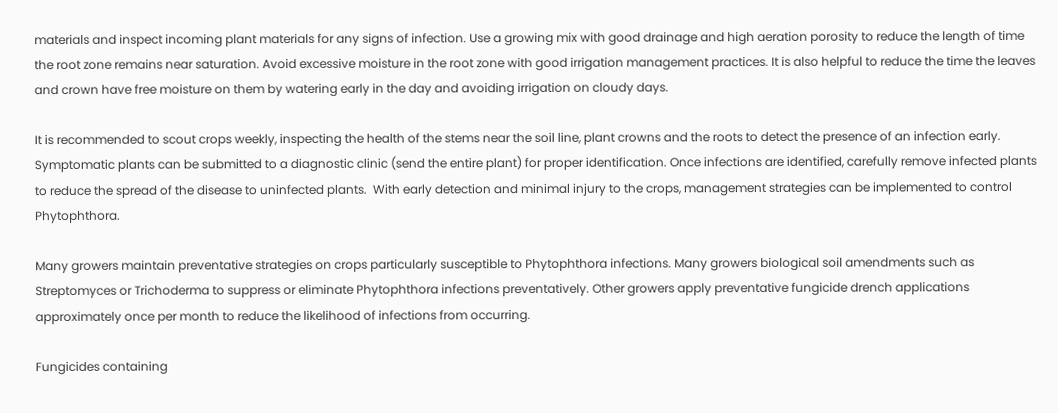materials and inspect incoming plant materials for any signs of infection. Use a growing mix with good drainage and high aeration porosity to reduce the length of time the root zone remains near saturation. Avoid excessive moisture in the root zone with good irrigation management practices. It is also helpful to reduce the time the leaves and crown have free moisture on them by watering early in the day and avoiding irrigation on cloudy days.

It is recommended to scout crops weekly, inspecting the health of the stems near the soil line, plant crowns and the roots to detect the presence of an infection early. Symptomatic plants can be submitted to a diagnostic clinic (send the entire plant) for proper identification. Once infections are identified, carefully remove infected plants to reduce the spread of the disease to uninfected plants.  With early detection and minimal injury to the crops, management strategies can be implemented to control Phytophthora.

Many growers maintain preventative strategies on crops particularly susceptible to Phytophthora infections. Many growers biological soil amendments such as Streptomyces or Trichoderma to suppress or eliminate Phytophthora infections preventatively. Other growers apply preventative fungicide drench applications approximately once per month to reduce the likelihood of infections from occurring.

Fungicides containing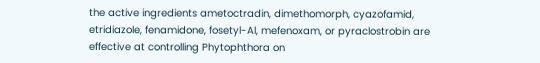the active ingredients ametoctradin, dimethomorph, cyazofamid, etridiazole, fenamidone, fosetyl-Al, mefenoxam, or pyraclostrobin are effective at controlling Phytophthora on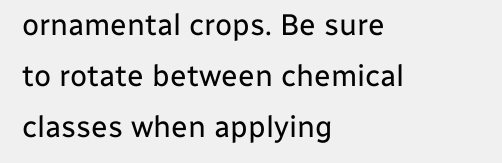ornamental crops. Be sure to rotate between chemical classes when applying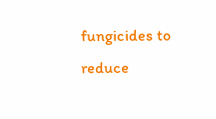fungicides to reduce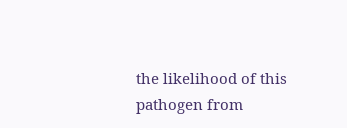the likelihood of this pathogen from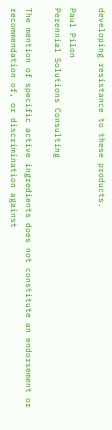developing resistance to these products.

Paul Pilon
Perennial Solutions Consulting

The mention of specific active ingredients does not constitute an endorsement or recommendation of, or discrimination against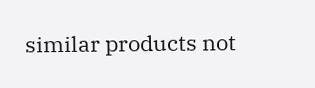similar products not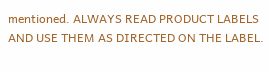mentioned. ALWAYS READ PRODUCT LABELS AND USE THEM AS DIRECTED ON THE LABEL.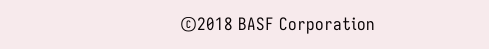©2018 BASF Corporation